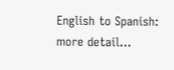English to Spanish:   more detail...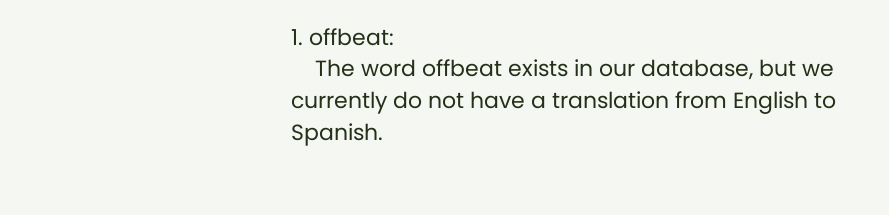1. offbeat:
    The word offbeat exists in our database, but we currently do not have a translation from English to Spanish.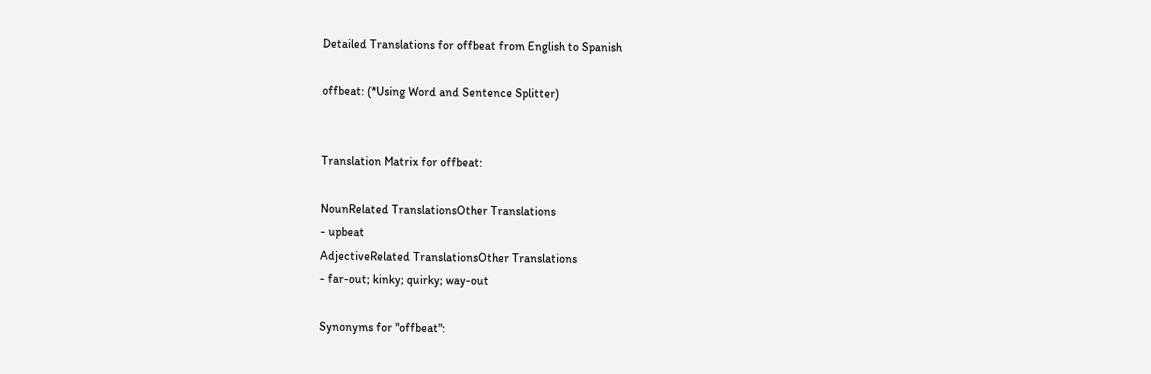Detailed Translations for offbeat from English to Spanish

offbeat: (*Using Word and Sentence Splitter)


Translation Matrix for offbeat:

NounRelated TranslationsOther Translations
- upbeat
AdjectiveRelated TranslationsOther Translations
- far-out; kinky; quirky; way-out

Synonyms for "offbeat":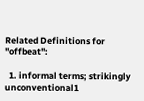Related Definitions for "offbeat":

  1. informal terms; strikingly unconventional1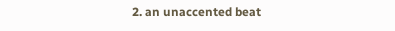2. an unaccented beat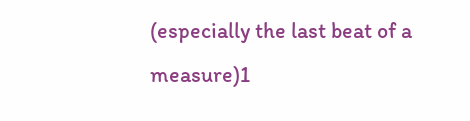(especially the last beat of a measure)1